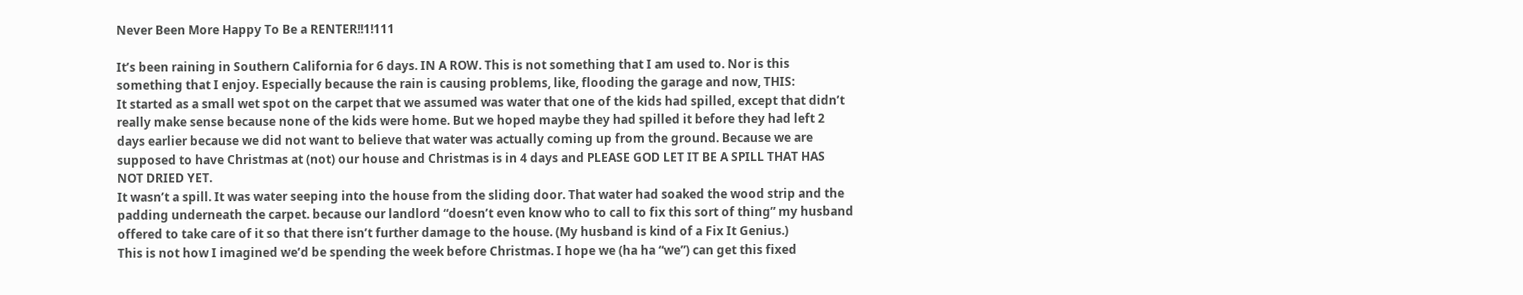Never Been More Happy To Be a RENTER!!1!111

It’s been raining in Southern California for 6 days. IN A ROW. This is not something that I am used to. Nor is this something that I enjoy. Especially because the rain is causing problems, like, flooding the garage and now, THIS:
It started as a small wet spot on the carpet that we assumed was water that one of the kids had spilled, except that didn’t really make sense because none of the kids were home. But we hoped maybe they had spilled it before they had left 2 days earlier because we did not want to believe that water was actually coming up from the ground. Because we are supposed to have Christmas at (not) our house and Christmas is in 4 days and PLEASE GOD LET IT BE A SPILL THAT HAS NOT DRIED YET.
It wasn’t a spill. It was water seeping into the house from the sliding door. That water had soaked the wood strip and the padding underneath the carpet. because our landlord “doesn’t even know who to call to fix this sort of thing” my husband offered to take care of it so that there isn’t further damage to the house. (My husband is kind of a Fix It Genius.)
This is not how I imagined we’d be spending the week before Christmas. I hope we (ha ha “we”) can get this fixed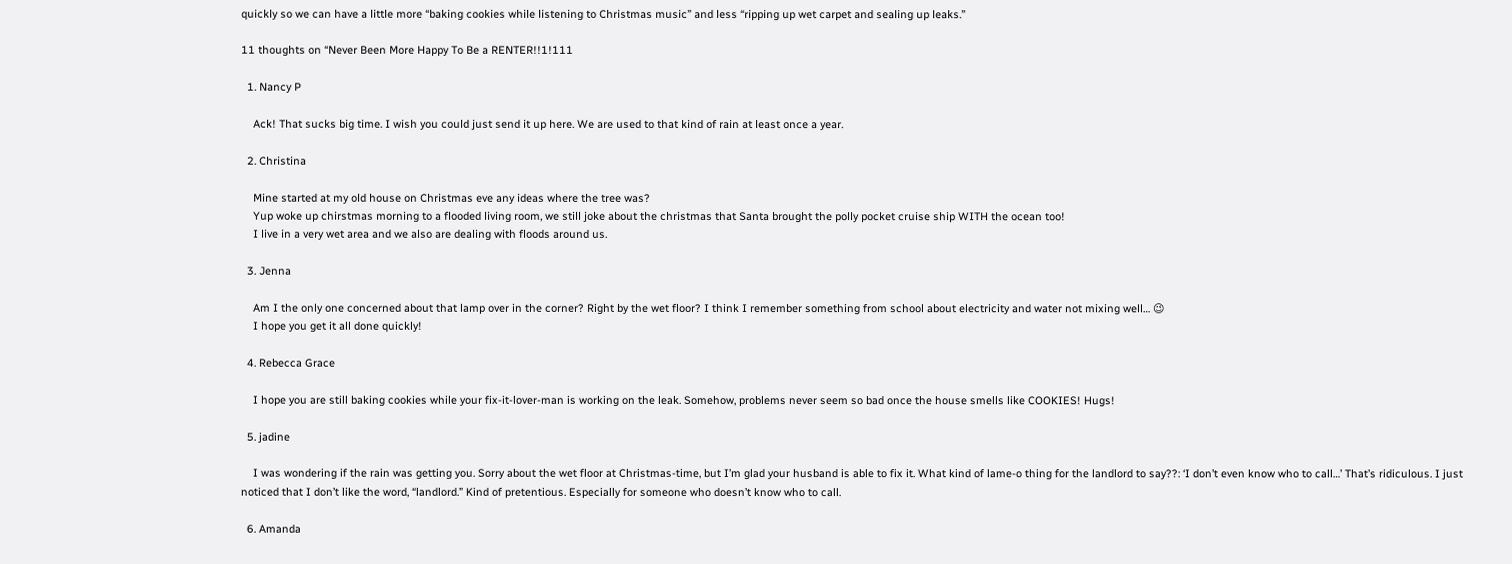quickly so we can have a little more “baking cookies while listening to Christmas music” and less “ripping up wet carpet and sealing up leaks.”

11 thoughts on “Never Been More Happy To Be a RENTER!!1!111

  1. Nancy P

    Ack! That sucks big time. I wish you could just send it up here. We are used to that kind of rain at least once a year.

  2. Christina

    Mine started at my old house on Christmas eve any ideas where the tree was?
    Yup woke up chirstmas morning to a flooded living room, we still joke about the christmas that Santa brought the polly pocket cruise ship WITH the ocean too!
    I live in a very wet area and we also are dealing with floods around us.

  3. Jenna

    Am I the only one concerned about that lamp over in the corner? Right by the wet floor? I think I remember something from school about electricity and water not mixing well… 😉
    I hope you get it all done quickly!

  4. Rebecca Grace

    I hope you are still baking cookies while your fix-it-lover-man is working on the leak. Somehow, problems never seem so bad once the house smells like COOKIES! Hugs!

  5. jadine

    I was wondering if the rain was getting you. Sorry about the wet floor at Christmas-time, but I’m glad your husband is able to fix it. What kind of lame-o thing for the landlord to say??: ‘I don’t even know who to call…’ That’s ridiculous. I just noticed that I don’t like the word, “landlord.” Kind of pretentious. Especially for someone who doesn’t know who to call.

  6. Amanda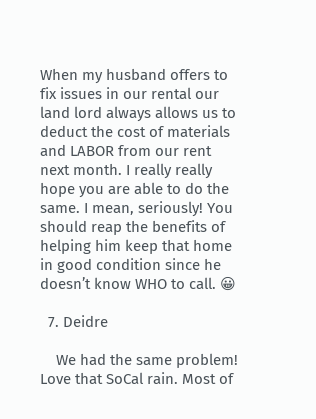When my husband offers to fix issues in our rental our land lord always allows us to deduct the cost of materials and LABOR from our rent next month. I really really hope you are able to do the same. I mean, seriously! You should reap the benefits of helping him keep that home in good condition since he doesn’t know WHO to call. 😀

  7. Deidre

    We had the same problem! Love that SoCal rain. Most of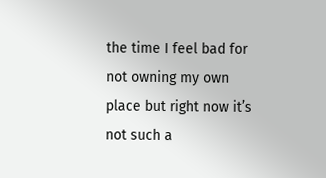the time I feel bad for not owning my own place but right now it’s not such a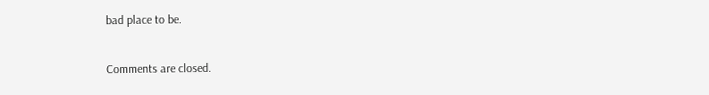bad place to be.

Comments are closed.